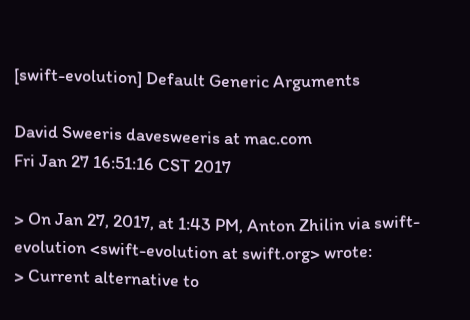[swift-evolution] Default Generic Arguments

David Sweeris davesweeris at mac.com
Fri Jan 27 16:51:16 CST 2017

> On Jan 27, 2017, at 1:43 PM, Anton Zhilin via swift-evolution <swift-evolution at swift.org> wrote:
> Current alternative to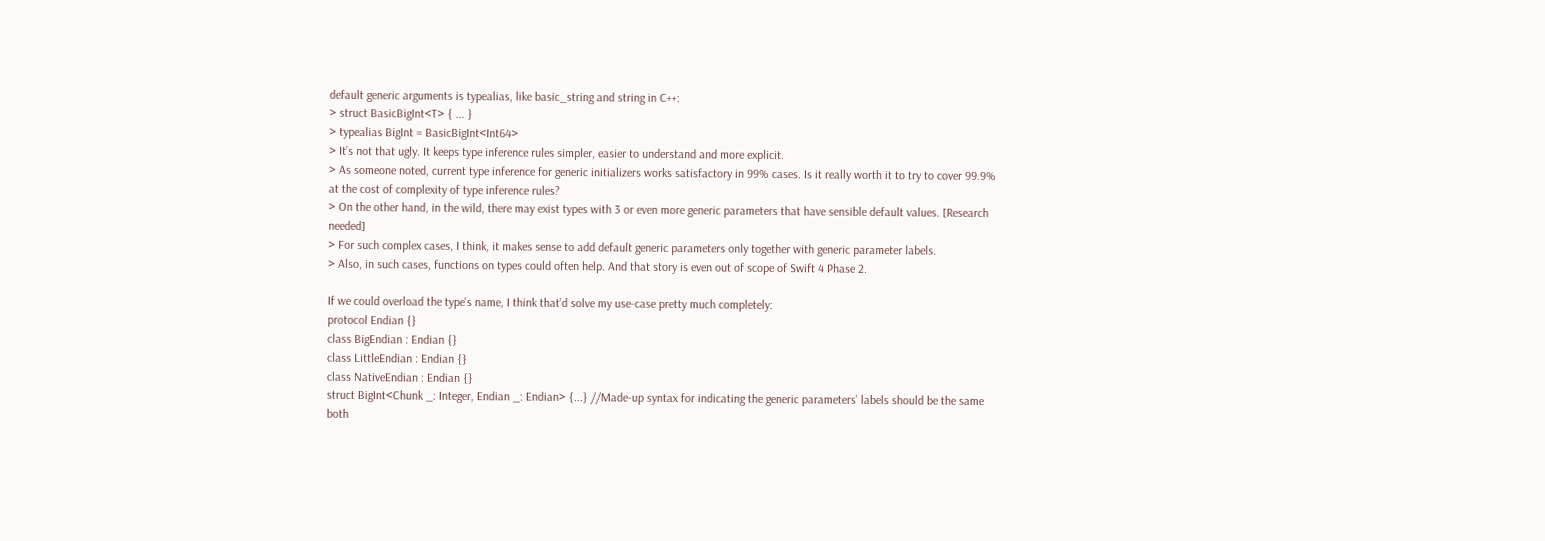default generic arguments is typealias, like basic_string and string in C++:
> struct BasicBigInt<T> { ... }
> typealias BigInt = BasicBigInt<Int64>
> It’s not that ugly. It keeps type inference rules simpler, easier to understand and more explicit.
> As someone noted, current type inference for generic initializers works satisfactory in 99% cases. Is it really worth it to try to cover 99.9% at the cost of complexity of type inference rules?
> On the other hand, in the wild, there may exist types with 3 or even more generic parameters that have sensible default values. [Research needed]
> For such complex cases, I think, it makes sense to add default generic parameters only together with generic parameter labels.
> Also, in such cases, functions on types could often help. And that story is even out of scope of Swift 4 Phase 2.

If we could overload the type's name, I think that’d solve my use-case pretty much completely:
protocol Endian {}
class BigEndian : Endian {}
class LittleEndian : Endian {}
class NativeEndian : Endian {}
struct BigInt<Chunk _: Integer, Endian _: Endian> {...} //Made-up syntax for indicating the generic parameters’ labels should be the same both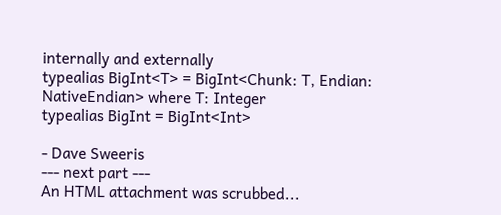internally and externally
typealias BigInt<T> = BigInt<Chunk: T, Endian: NativeEndian> where T: Integer
typealias BigInt = BigInt<Int>

- Dave Sweeris
--- next part ---
An HTML attachment was scrubbed...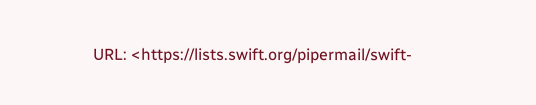URL: <https://lists.swift.org/pipermail/swift-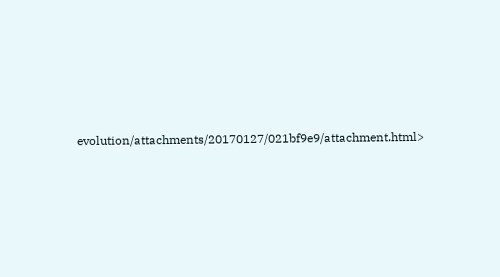evolution/attachments/20170127/021bf9e9/attachment.html>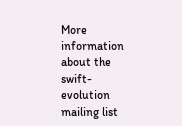More information about the swift-evolution mailing list